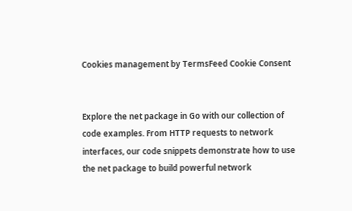Cookies management by TermsFeed Cookie Consent


Explore the net package in Go with our collection of code examples. From HTTP requests to network interfaces, our code snippets demonstrate how to use the net package to build powerful network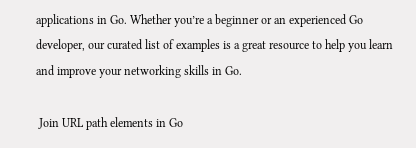applications in Go. Whether you’re a beginner or an experienced Go developer, our curated list of examples is a great resource to help you learn and improve your networking skills in Go.

 Join URL path elements in Go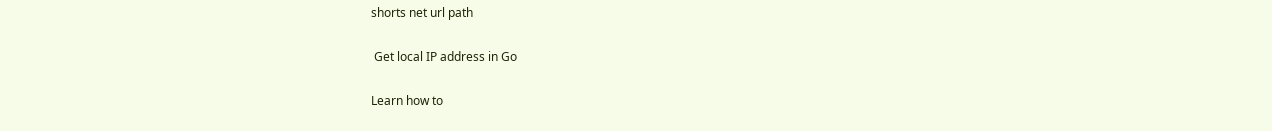shorts net url path

 Get local IP address in Go

Learn how to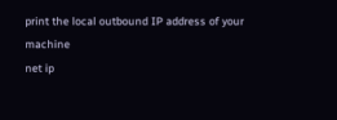print the local outbound IP address of your machine
net ip